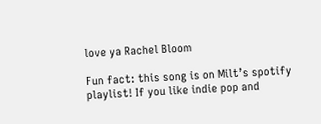love ya Rachel Bloom

Fun fact: this song is on Milt’s spotify playlist! If you like indie pop and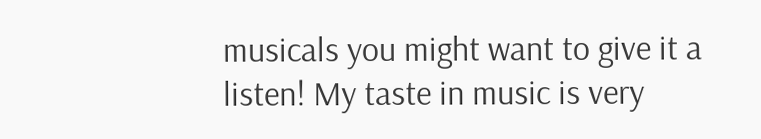musicals you might want to give it a listen! My taste in music is very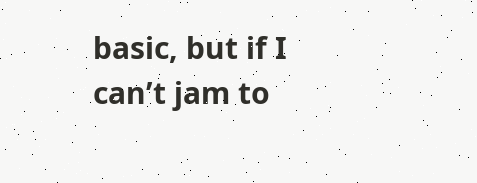basic, but if I can’t jam to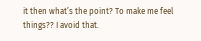it then what’s the point? To make me feel things?? I avoid that.